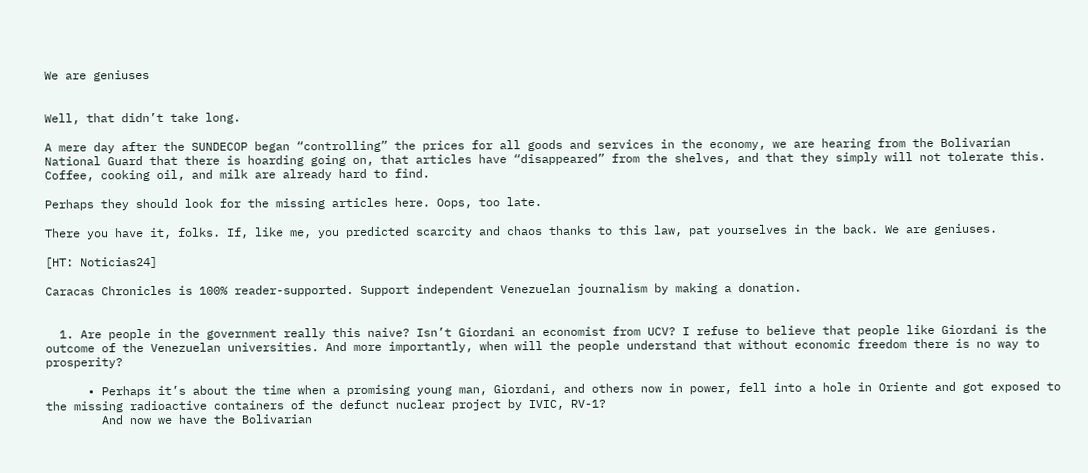We are geniuses


Well, that didn’t take long.

A mere day after the SUNDECOP began “controlling” the prices for all goods and services in the economy, we are hearing from the Bolivarian National Guard that there is hoarding going on, that articles have “disappeared” from the shelves, and that they simply will not tolerate this. Coffee, cooking oil, and milk are already hard to find.

Perhaps they should look for the missing articles here. Oops, too late.

There you have it, folks. If, like me, you predicted scarcity and chaos thanks to this law, pat yourselves in the back. We are geniuses.

[HT: Noticias24]

Caracas Chronicles is 100% reader-supported. Support independent Venezuelan journalism by making a donation.


  1. Are people in the government really this naive? Isn’t Giordani an economist from UCV? I refuse to believe that people like Giordani is the outcome of the Venezuelan universities. And more importantly, when will the people understand that without economic freedom there is no way to prosperity?

      • Perhaps it’s about the time when a promising young man, Giordani, and others now in power, fell into a hole in Oriente and got exposed to the missing radioactive containers of the defunct nuclear project by IVIC, RV-1?
        And now we have the Bolivarian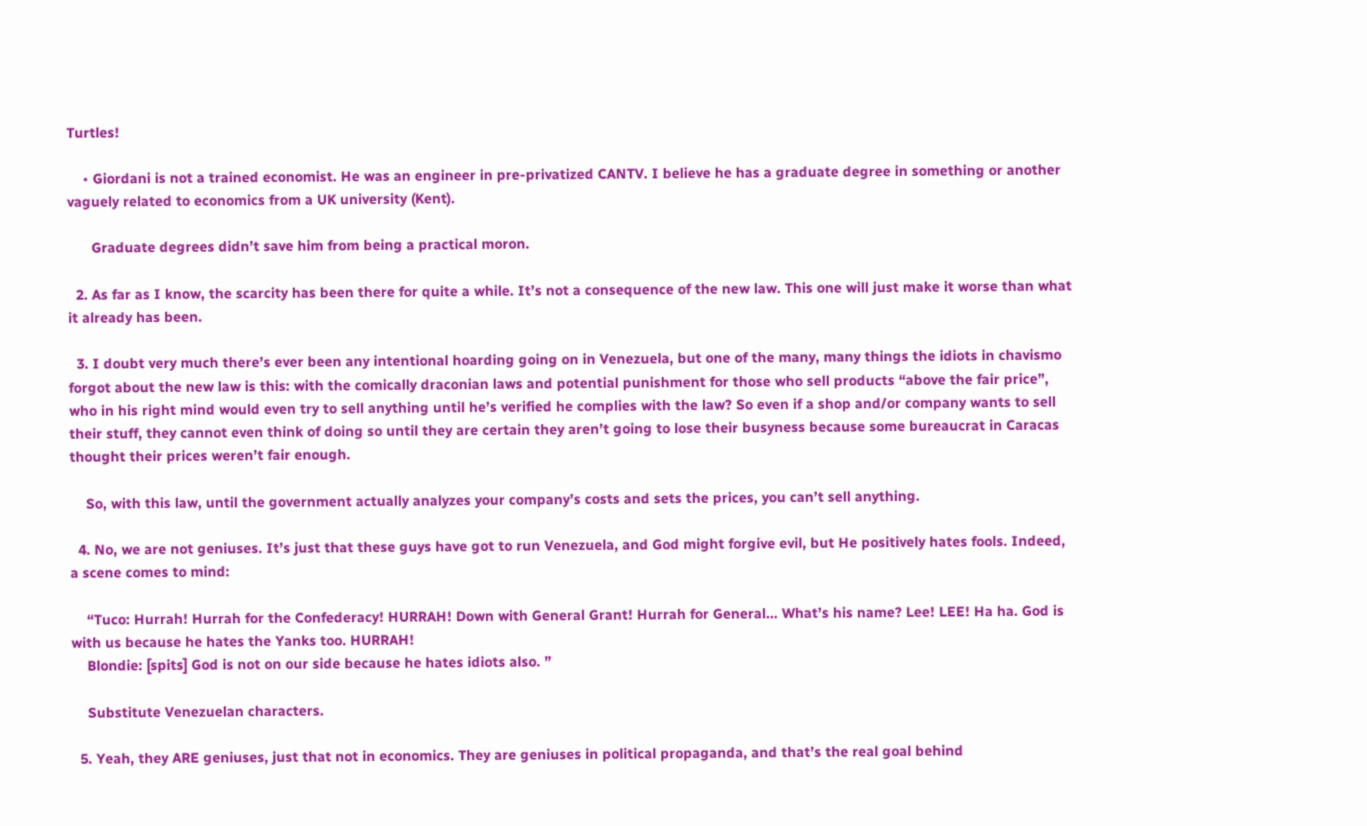Turtles!

    • Giordani is not a trained economist. He was an engineer in pre-privatized CANTV. I believe he has a graduate degree in something or another vaguely related to economics from a UK university (Kent).

      Graduate degrees didn’t save him from being a practical moron.

  2. As far as I know, the scarcity has been there for quite a while. It’s not a consequence of the new law. This one will just make it worse than what it already has been.

  3. I doubt very much there’s ever been any intentional hoarding going on in Venezuela, but one of the many, many things the idiots in chavismo forgot about the new law is this: with the comically draconian laws and potential punishment for those who sell products “above the fair price”, who in his right mind would even try to sell anything until he’s verified he complies with the law? So even if a shop and/or company wants to sell their stuff, they cannot even think of doing so until they are certain they aren’t going to lose their busyness because some bureaucrat in Caracas thought their prices weren’t fair enough.

    So, with this law, until the government actually analyzes your company’s costs and sets the prices, you can’t sell anything.

  4. No, we are not geniuses. It’s just that these guys have got to run Venezuela, and God might forgive evil, but He positively hates fools. Indeed, a scene comes to mind:

    “Tuco: Hurrah! Hurrah for the Confederacy! HURRAH! Down with General Grant! Hurrah for General… What’s his name? Lee! LEE! Ha ha. God is with us because he hates the Yanks too. HURRAH!
    Blondie: [spits] God is not on our side because he hates idiots also. ”

    Substitute Venezuelan characters.

  5. Yeah, they ARE geniuses, just that not in economics. They are geniuses in political propaganda, and that’s the real goal behind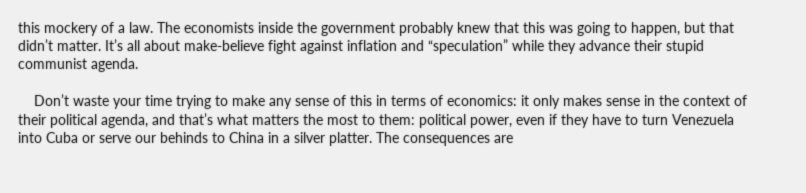this mockery of a law. The economists inside the government probably knew that this was going to happen, but that didn’t matter. It’s all about make-believe fight against inflation and “speculation” while they advance their stupid communist agenda.

    Don’t waste your time trying to make any sense of this in terms of economics: it only makes sense in the context of their political agenda, and that’s what matters the most to them: political power, even if they have to turn Venezuela into Cuba or serve our behinds to China in a silver platter. The consequences are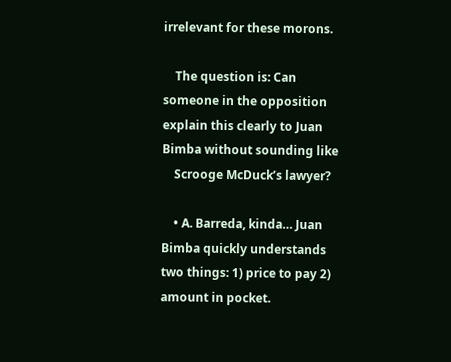irrelevant for these morons.

    The question is: Can someone in the opposition explain this clearly to Juan Bimba without sounding like
    Scrooge McDuck’s lawyer?

    • A. Barreda, kinda… Juan Bimba quickly understands two things: 1) price to pay 2) amount in pocket.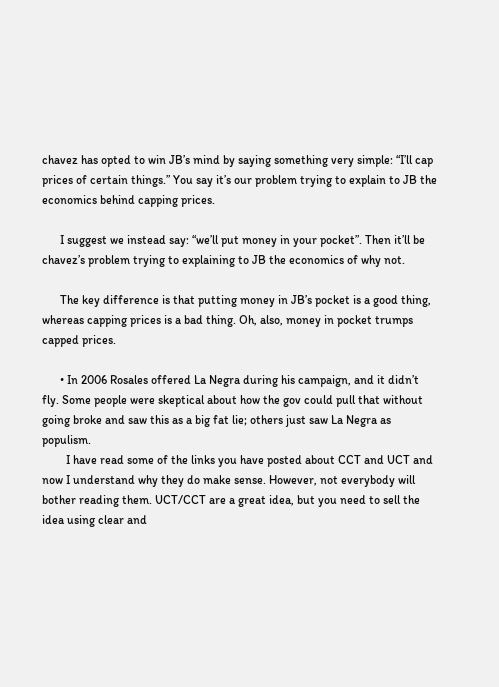chavez has opted to win JB’s mind by saying something very simple: “I’ll cap prices of certain things.” You say it’s our problem trying to explain to JB the economics behind capping prices.

      I suggest we instead say: “we’ll put money in your pocket”. Then it’ll be chavez’s problem trying to explaining to JB the economics of why not.

      The key difference is that putting money in JB’s pocket is a good thing, whereas capping prices is a bad thing. Oh, also, money in pocket trumps capped prices.

      • In 2006 Rosales offered La Negra during his campaign, and it didn’t fly. Some people were skeptical about how the gov could pull that without going broke and saw this as a big fat lie; others just saw La Negra as populism.
        I have read some of the links you have posted about CCT and UCT and now I understand why they do make sense. However, not everybody will bother reading them. UCT/CCT are a great idea, but you need to sell the idea using clear and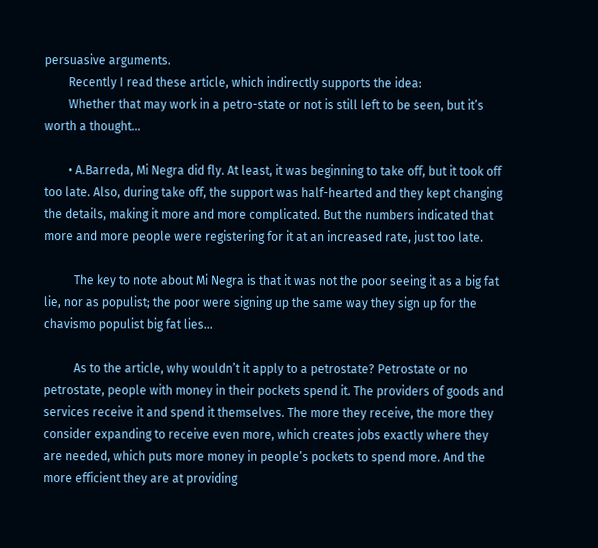persuasive arguments.
        Recently I read these article, which indirectly supports the idea:
        Whether that may work in a petro-state or not is still left to be seen, but it’s worth a thought…

        • A.Barreda, Mi Negra did fly. At least, it was beginning to take off, but it took off too late. Also, during take off, the support was half-hearted and they kept changing the details, making it more and more complicated. But the numbers indicated that more and more people were registering for it at an increased rate, just too late.

          The key to note about Mi Negra is that it was not the poor seeing it as a big fat lie, nor as populist; the poor were signing up the same way they sign up for the chavismo populist big fat lies…

          As to the article, why wouldn’t it apply to a petrostate? Petrostate or no petrostate, people with money in their pockets spend it. The providers of goods and services receive it and spend it themselves. The more they receive, the more they consider expanding to receive even more, which creates jobs exactly where they are needed, which puts more money in people’s pockets to spend more. And the more efficient they are at providing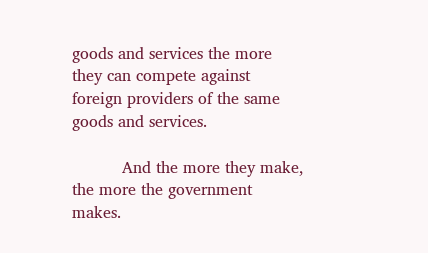goods and services the more they can compete against foreign providers of the same goods and services.

          And the more they make, the more the government makes.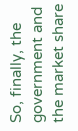So, finally, the government and the market share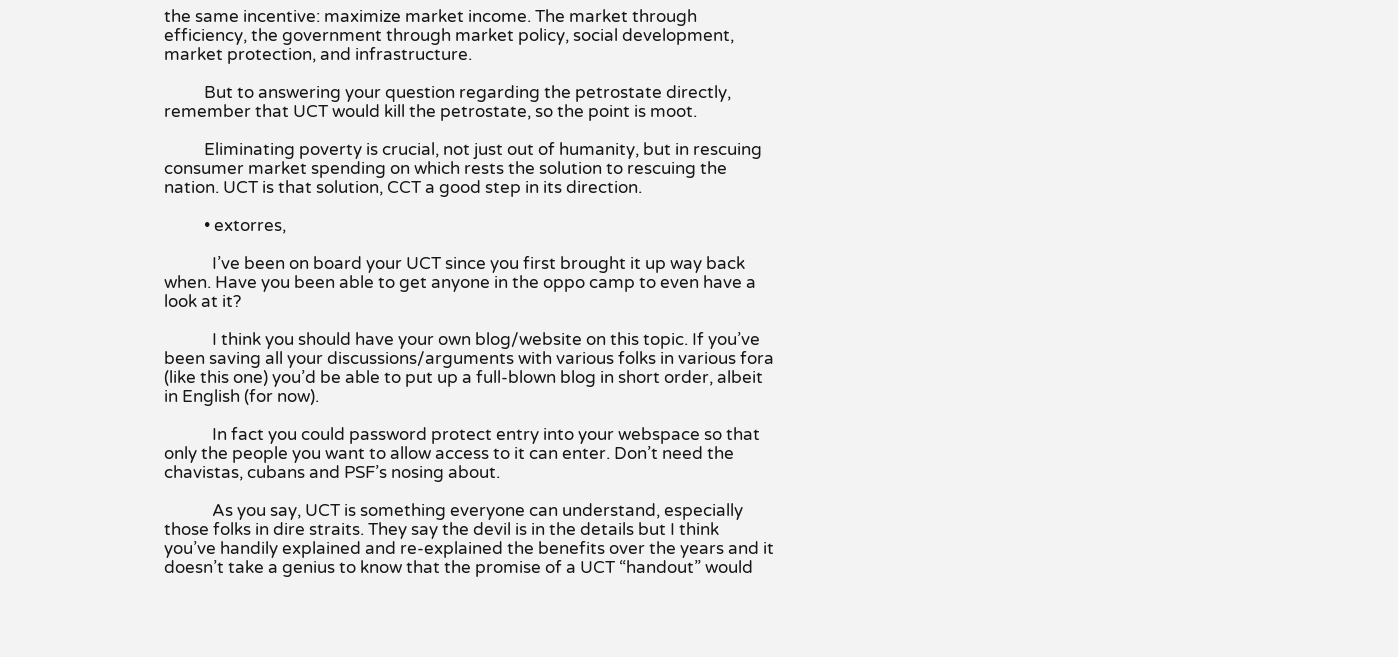the same incentive: maximize market income. The market through efficiency, the government through market policy, social development, market protection, and infrastructure.

          But to answering your question regarding the petrostate directly, remember that UCT would kill the petrostate, so the point is moot.

          Eliminating poverty is crucial, not just out of humanity, but in rescuing consumer market spending on which rests the solution to rescuing the nation. UCT is that solution, CCT a good step in its direction.

          • extorres,

            I’ve been on board your UCT since you first brought it up way back when. Have you been able to get anyone in the oppo camp to even have a look at it?

            I think you should have your own blog/website on this topic. If you’ve been saving all your discussions/arguments with various folks in various fora (like this one) you’d be able to put up a full-blown blog in short order, albeit in English (for now).

            In fact you could password protect entry into your webspace so that only the people you want to allow access to it can enter. Don’t need the chavistas, cubans and PSF’s nosing about.

            As you say, UCT is something everyone can understand, especially those folks in dire straits. They say the devil is in the details but I think you’ve handily explained and re-explained the benefits over the years and it doesn’t take a genius to know that the promise of a UCT “handout” would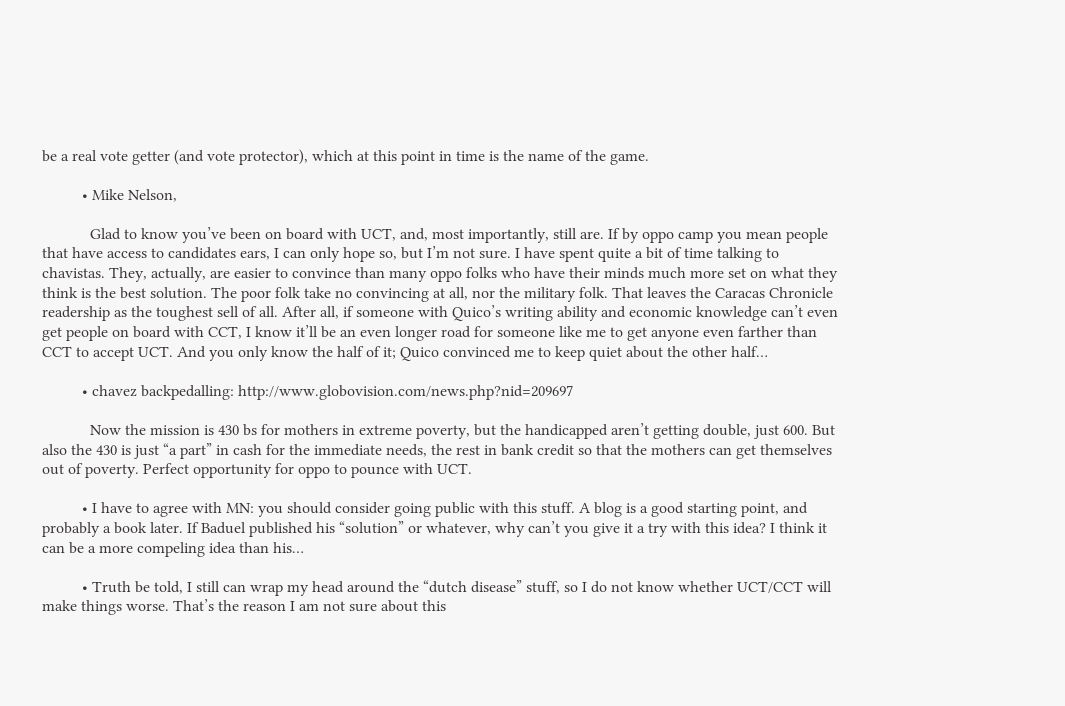be a real vote getter (and vote protector), which at this point in time is the name of the game.

          • Mike Nelson,

            Glad to know you’ve been on board with UCT, and, most importantly, still are. If by oppo camp you mean people that have access to candidates ears, I can only hope so, but I’m not sure. I have spent quite a bit of time talking to chavistas. They, actually, are easier to convince than many oppo folks who have their minds much more set on what they think is the best solution. The poor folk take no convincing at all, nor the military folk. That leaves the Caracas Chronicle readership as the toughest sell of all. After all, if someone with Quico’s writing ability and economic knowledge can’t even get people on board with CCT, I know it’ll be an even longer road for someone like me to get anyone even farther than CCT to accept UCT. And you only know the half of it; Quico convinced me to keep quiet about the other half…

          • chavez backpedalling: http://www.globovision.com/news.php?nid=209697

            Now the mission is 430 bs for mothers in extreme poverty, but the handicapped aren’t getting double, just 600. But also the 430 is just “a part” in cash for the immediate needs, the rest in bank credit so that the mothers can get themselves out of poverty. Perfect opportunity for oppo to pounce with UCT.

          • I have to agree with MN: you should consider going public with this stuff. A blog is a good starting point, and probably a book later. If Baduel published his “solution” or whatever, why can’t you give it a try with this idea? I think it can be a more compeling idea than his…

          • Truth be told, I still can wrap my head around the “dutch disease” stuff, so I do not know whether UCT/CCT will make things worse. That’s the reason I am not sure about this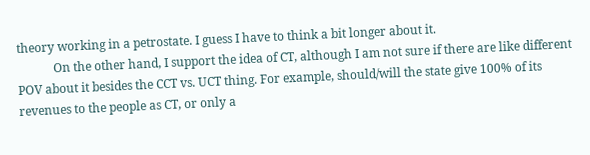theory working in a petrostate. I guess I have to think a bit longer about it.
            On the other hand, I support the idea of CT, although I am not sure if there are like different POV about it besides the CCT vs. UCT thing. For example, should/will the state give 100% of its revenues to the people as CT, or only a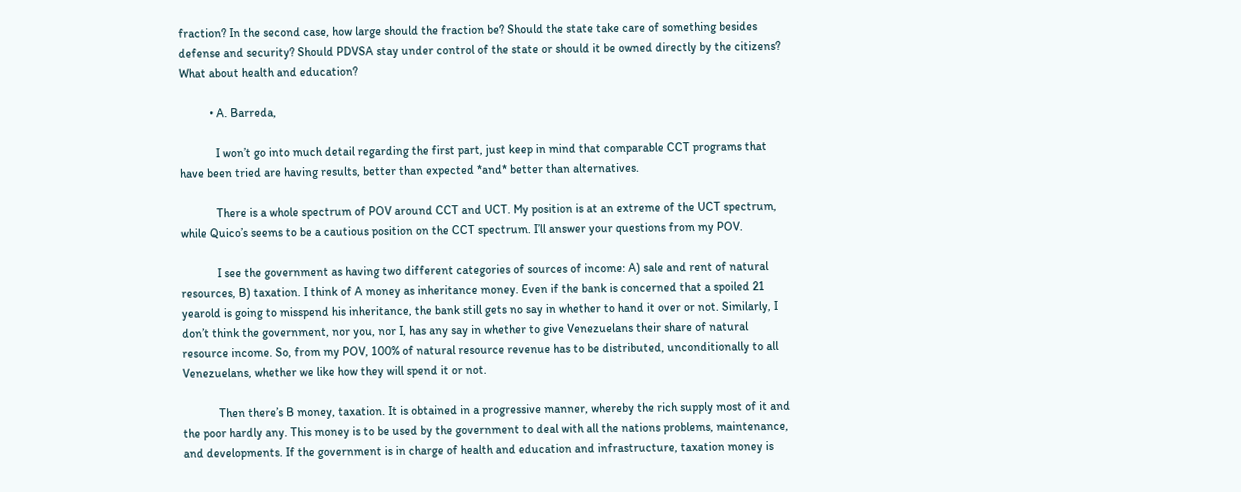fraction? In the second case, how large should the fraction be? Should the state take care of something besides defense and security? Should PDVSA stay under control of the state or should it be owned directly by the citizens? What about health and education?

          • A. Barreda,

            I won’t go into much detail regarding the first part, just keep in mind that comparable CCT programs that have been tried are having results, better than expected *and* better than alternatives.

            There is a whole spectrum of POV around CCT and UCT. My position is at an extreme of the UCT spectrum, while Quico’s seems to be a cautious position on the CCT spectrum. I’ll answer your questions from my POV.

            I see the government as having two different categories of sources of income: A) sale and rent of natural resources, B) taxation. I think of A money as inheritance money. Even if the bank is concerned that a spoiled 21 yearold is going to misspend his inheritance, the bank still gets no say in whether to hand it over or not. Similarly, I don’t think the government, nor you, nor I, has any say in whether to give Venezuelans their share of natural resource income. So, from my POV, 100% of natural resource revenue has to be distributed, unconditionally to all Venezuelans, whether we like how they will spend it or not.

            Then there’s B money, taxation. It is obtained in a progressive manner, whereby the rich supply most of it and the poor hardly any. This money is to be used by the government to deal with all the nations problems, maintenance, and developments. If the government is in charge of health and education and infrastructure, taxation money is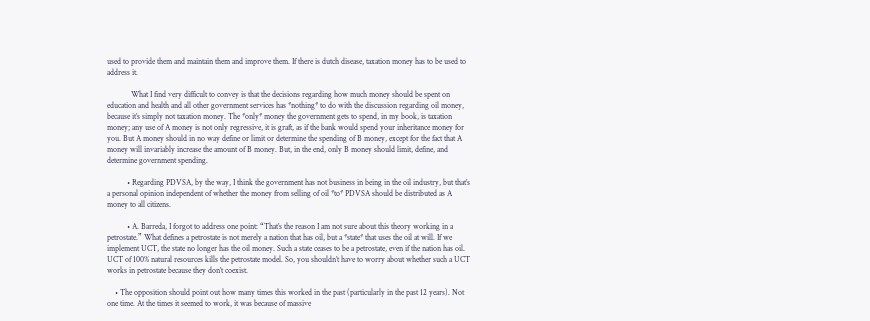used to provide them and maintain them and improve them. If there is dutch disease, taxation money has to be used to address it.

            What I find very difficult to convey is that the decisions regarding how much money should be spent on education and health and all other government services has *nothing* to do with the discussion regarding oil money, because it’s simply not taxation money. The *only* money the government gets to spend, in my book, is taxation money; any use of A money is not only regressive, it is graft, as if the bank would spend your inheritance money for you. But A money should in no way define or limit or determine the spending of B money, except for the fact that A money will invariably increase the amount of B money. But, in the end, only B money should limit, define, and determine government spending.

          • Regarding PDVSA, by the way, I think the government has not business in being in the oil industry, but that’s a personal opinion independent of whether the money from selling of oil *to* PDVSA should be distributed as A money to all citizens.

          • A. Barreda, I forgot to address one point: “That’s the reason I am not sure about this theory working in a petrostate.” What defines a petrostate is not merely a nation that has oil, but a *state* that uses the oil at will. If we implement UCT, the state no longer has the oil money. Such a state ceases to be a petrostate, even if the nation has oil. UCT of 100% natural resources kills the petrostate model. So, you shouldn’t have to worry about whether such a UCT works in petrostate because they don’t coexist.

    • The opposition should point out how many times this worked in the past (particularly in the past 12 years). Not one time. At the times it seemed to work, it was because of massive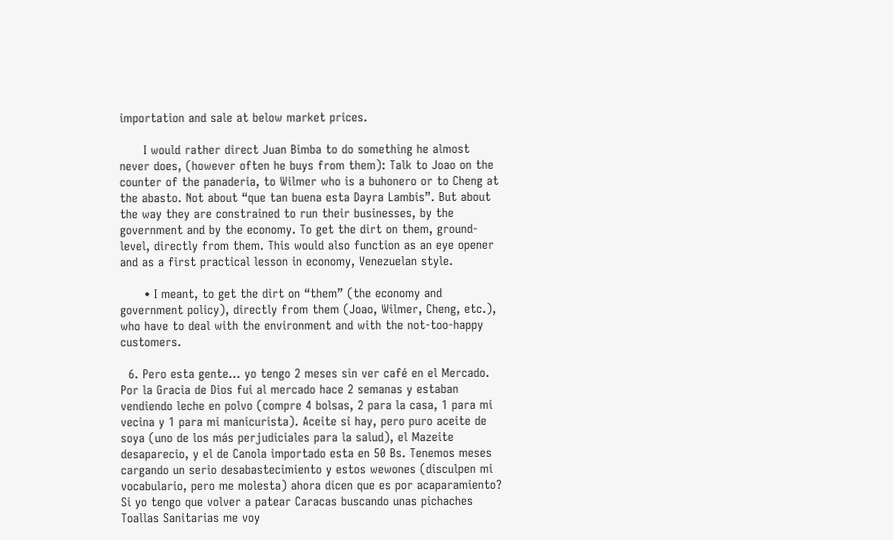importation and sale at below market prices.

      I would rather direct Juan Bimba to do something he almost never does, (however often he buys from them): Talk to Joao on the counter of the panaderia, to Wilmer who is a buhonero or to Cheng at the abasto. Not about “que tan buena esta Dayra Lambis”. But about the way they are constrained to run their businesses, by the government and by the economy. To get the dirt on them, ground-level, directly from them. This would also function as an eye opener and as a first practical lesson in economy, Venezuelan style.

      • I meant, to get the dirt on “them” (the economy and government policy), directly from them (Joao, Wilmer, Cheng, etc.), who have to deal with the environment and with the not-too-happy customers.

  6. Pero esta gente… yo tengo 2 meses sin ver café en el Mercado. Por la Gracia de Dios fui al mercado hace 2 semanas y estaban vendiendo leche en polvo (compre 4 bolsas, 2 para la casa, 1 para mi vecina y 1 para mi manicurista). Aceite si hay, pero puro aceite de soya (uno de los más perjudiciales para la salud), el Mazeite desaparecio, y el de Canola importado esta en 50 Bs. Tenemos meses cargando un serio desabastecimiento y estos wewones (disculpen mi vocabulario, pero me molesta) ahora dicen que es por acaparamiento? Si yo tengo que volver a patear Caracas buscando unas pichaches Toallas Sanitarias me voy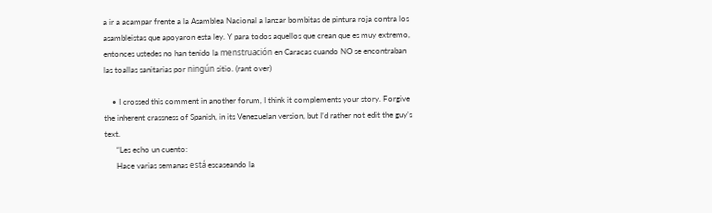a ir a acampar frente a la Asamblea Nacional a lanzar bombitas de pintura roja contra los asambleistas que apoyaron esta ley. Y para todos aquellos que crean que es muy extremo, entonces ustedes no han tenido la menstruación en Caracas cuando NO se encontraban las toallas sanitarias por ningún sitio. (rant over)

    • I crossed this comment in another forum, I think it complements your story. Forgive the inherent crassness of Spanish, in its Venezuelan version, but I’d rather not edit the guy’s text.
      “Les echo un cuento:
      Hace varias semanas está escaseando la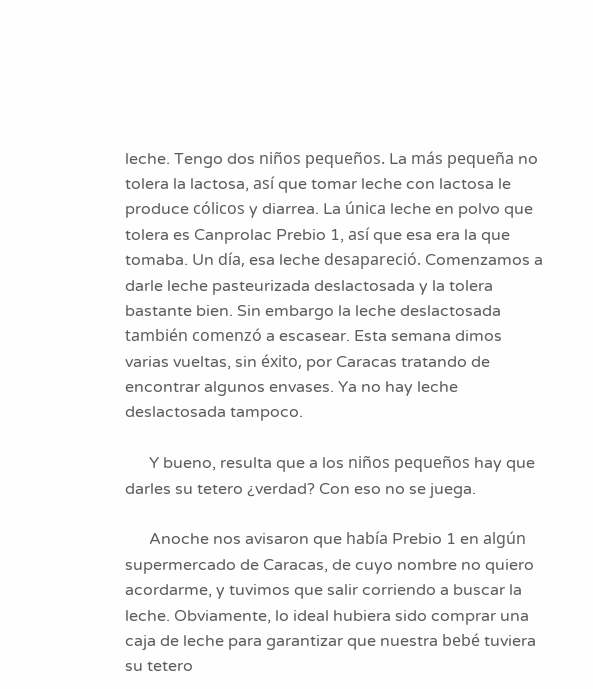leche. Tengo dos niños pequeños. La más pequeña no tolera la lactosa, así que tomar leche con lactosa le produce cólicos y diarrea. La única leche en polvo que tolera es Canprolac Prebio 1, así que esa era la que tomaba. Un día, esa leche desapareció. Comenzamos a darle leche pasteurizada deslactosada y la tolera bastante bien. Sin embargo la leche deslactosada también comenzó a escasear. Esta semana dimos varias vueltas, sin éxito, por Caracas tratando de encontrar algunos envases. Ya no hay leche deslactosada tampoco.

      Y bueno, resulta que a los niños pequeños hay que darles su tetero ¿verdad? Con eso no se juega.

      Anoche nos avisaron que había Prebio 1 en algún supermercado de Caracas, de cuyo nombre no quiero acordarme, y tuvimos que salir corriendo a buscar la leche. Obviamente, lo ideal hubiera sido comprar una caja de leche para garantizar que nuestra bebé tuviera su tetero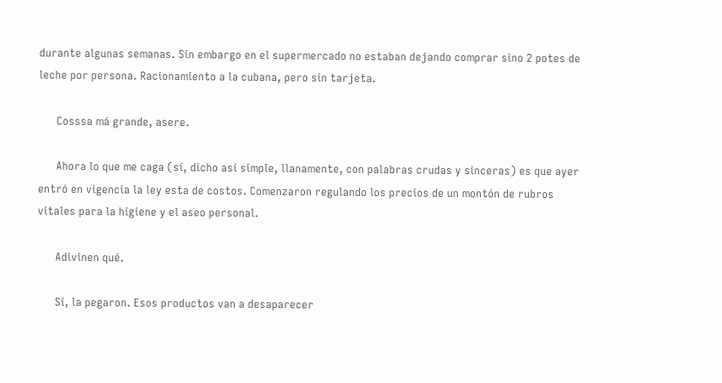durante algunas semanas. Sin embargo en el supermercado no estaban dejando comprar sino 2 potes de leche por persona. Racionamiento a la cubana, pero sin tarjeta.

      Cosssa má grande, asere.

      Ahora lo que me caga (sí, dicho así simple, llanamente, con palabras crudas y sinceras) es que ayer entró en vigencia la ley esta de costos. Comenzaron regulando los precios de un montón de rubros vitales para la higiene y el aseo personal.

      Adivinen qué.

      Sí, la pegaron. Esos productos van a desaparecer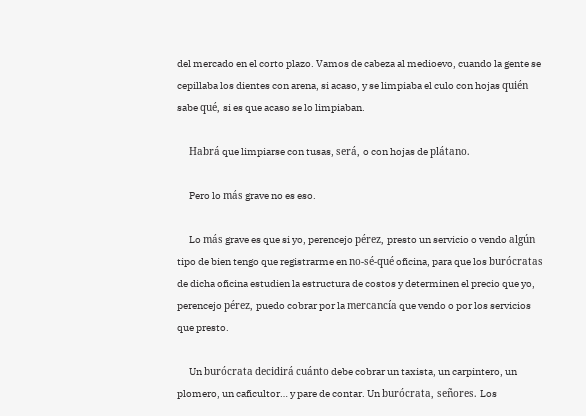del mercado en el corto plazo. Vamos de cabeza al medioevo, cuando la gente se cepillaba los dientes con arena, si acaso, y se limpiaba el culo con hojas quién sabe qué, si es que acaso se lo limpiaban.

      Habrá que limpiarse con tusas, será, o con hojas de plátano.

      Pero lo más grave no es eso.

      Lo más grave es que si yo, perencejo pérez, presto un servicio o vendo algún tipo de bien tengo que registrarme en no-sé-qué oficina, para que los burócratas de dicha oficina estudien la estructura de costos y determinen el precio que yo, perencejo pérez, puedo cobrar por la mercancía que vendo o por los servicios que presto.

      Un burócrata decidirá cuánto debe cobrar un taxista, un carpintero, un plomero, un caficultor… y pare de contar. Un burócrata, señores. Los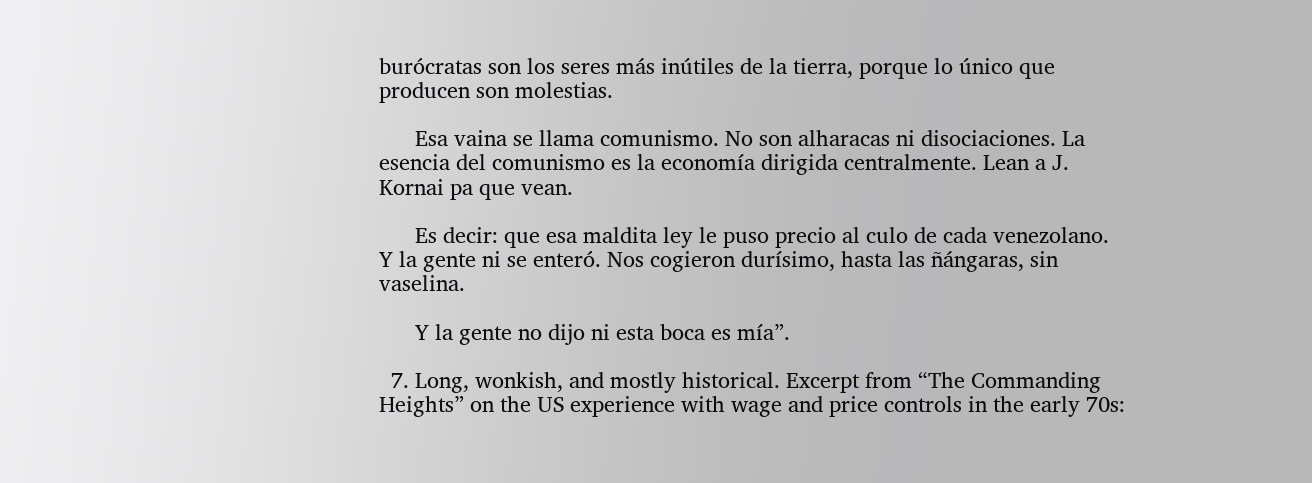burócratas son los seres más inútiles de la tierra, porque lo único que producen son molestias.

      Esa vaina se llama comunismo. No son alharacas ni disociaciones. La esencia del comunismo es la economía dirigida centralmente. Lean a J. Kornai pa que vean.

      Es decir: que esa maldita ley le puso precio al culo de cada venezolano. Y la gente ni se enteró. Nos cogieron durísimo, hasta las ñángaras, sin vaselina.

      Y la gente no dijo ni esta boca es mía”.

  7. Long, wonkish, and mostly historical. Excerpt from “The Commanding Heights” on the US experience with wage and price controls in the early 70s: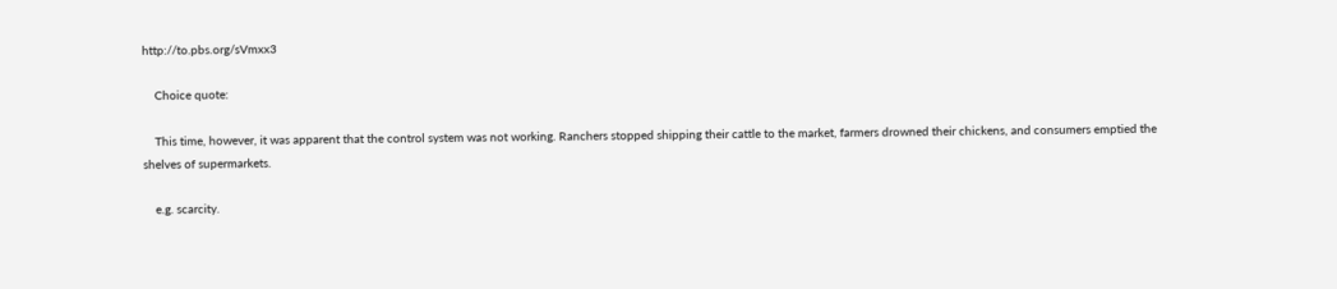http://to.pbs.org/sVmxx3

    Choice quote:

    This time, however, it was apparent that the control system was not working. Ranchers stopped shipping their cattle to the market, farmers drowned their chickens, and consumers emptied the shelves of supermarkets.

    e.g. scarcity.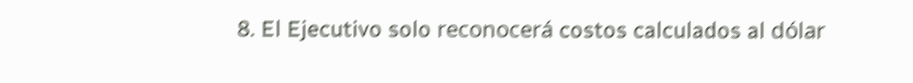8. El Ejecutivo solo reconocerá costos calculados al dólar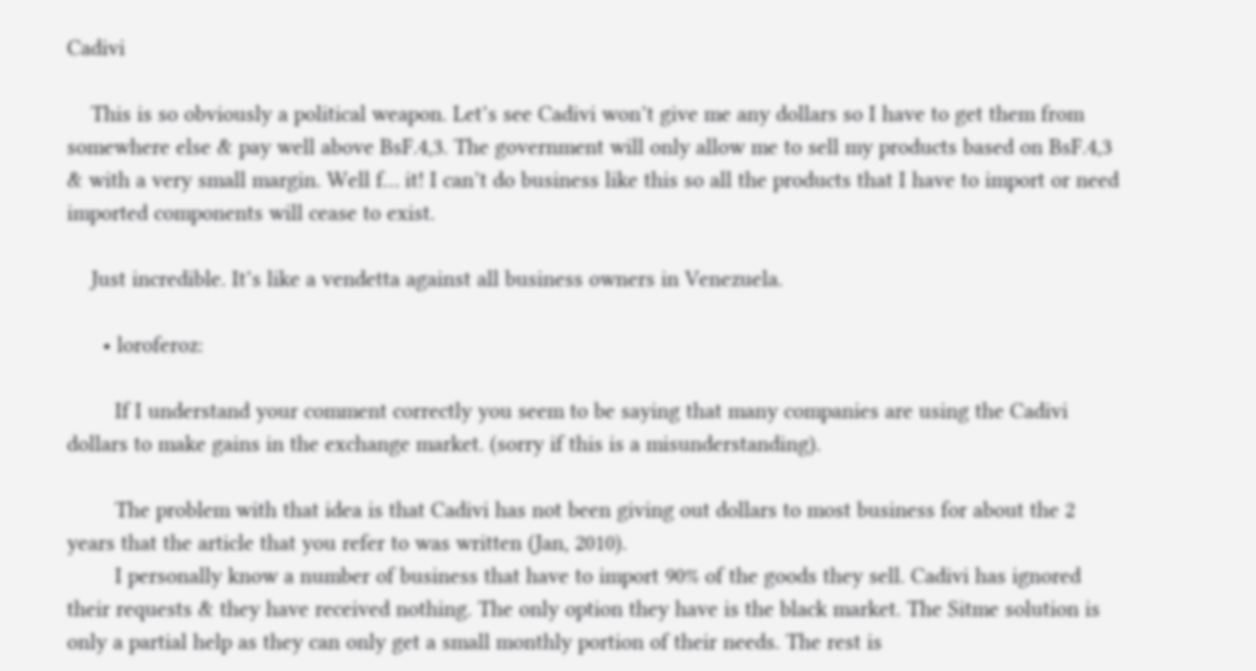Cadivi

    This is so obviously a political weapon. Let’s see Cadivi won’t give me any dollars so I have to get them from somewhere else & pay well above BsF.4,3. The government will only allow me to sell my products based on BsF.4,3 & with a very small margin. Well f… it! I can’t do business like this so all the products that I have to import or need imported components will cease to exist.

    Just incredible. It’s like a vendetta against all business owners in Venezuela.

      • loroferoz:

        If I understand your comment correctly you seem to be saying that many companies are using the Cadivi dollars to make gains in the exchange market. (sorry if this is a misunderstanding).

        The problem with that idea is that Cadivi has not been giving out dollars to most business for about the 2 years that the article that you refer to was written (Jan, 2010).
        I personally know a number of business that have to import 90% of the goods they sell. Cadivi has ignored their requests & they have received nothing. The only option they have is the black market. The Sitme solution is only a partial help as they can only get a small monthly portion of their needs. The rest is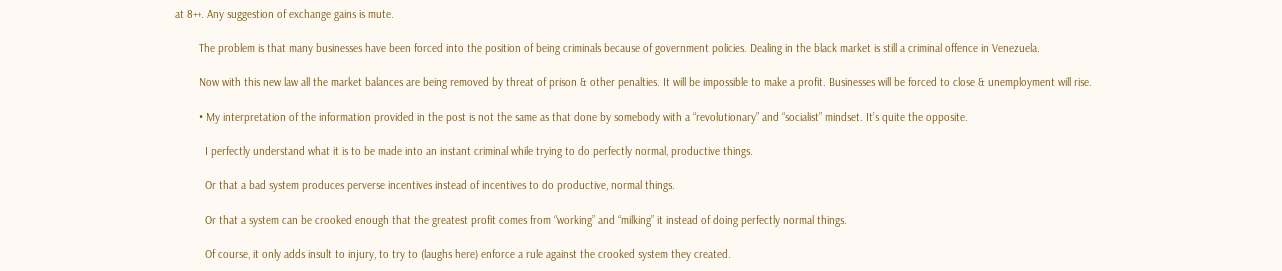at 8++. Any suggestion of exchange gains is mute.

        The problem is that many businesses have been forced into the position of being criminals because of government policies. Dealing in the black market is still a criminal offence in Venezuela.

        Now with this new law all the market balances are being removed by threat of prison & other penalties. It will be impossible to make a profit. Businesses will be forced to close & unemployment will rise.

        • My interpretation of the information provided in the post is not the same as that done by somebody with a “revolutionary” and “socialist” mindset. It’s quite the opposite.

          I perfectly understand what it is to be made into an instant criminal while trying to do perfectly normal, productive things.

          Or that a bad system produces perverse incentives instead of incentives to do productive, normal things.

          Or that a system can be crooked enough that the greatest profit comes from “working” and “milking” it instead of doing perfectly normal things.

          Of course, it only adds insult to injury, to try to (laughs here) enforce a rule against the crooked system they created.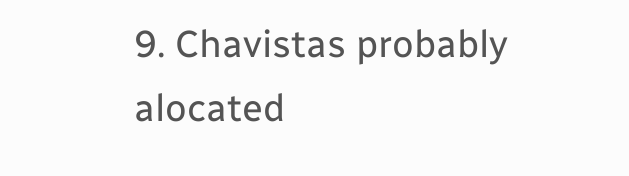9. Chavistas probably alocated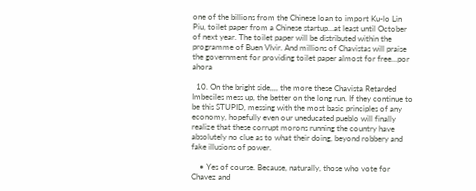one of the billions from the Chinese loan to import Ku-lo Lin Piu, toilet paper from a Chinese startup…at least until October of next year. The toilet paper will be distributed within the programme of Buen VIvir. And millions of Chavistas will praise the government for providing toilet paper almost for free…por ahora

  10. On the bright side,,,, the more these Chavista Retarded Imbeciles mess up, the better on the long run. If they continue to be this STUPID, messing with the most basic principles of any economy, hopefully even our uneducated pueblo will finally realize that these corrupt morons running the country have absolutely no clue as to what their doing, beyond robbery and fake illusions of power.

    • Yes of course. Because, naturally, those who vote for Chavez and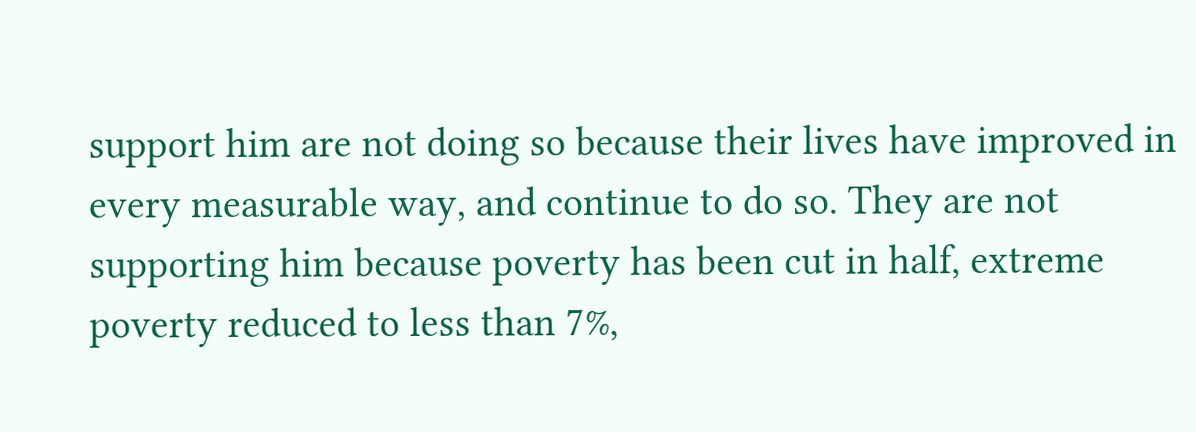support him are not doing so because their lives have improved in every measurable way, and continue to do so. They are not supporting him because poverty has been cut in half, extreme poverty reduced to less than 7%,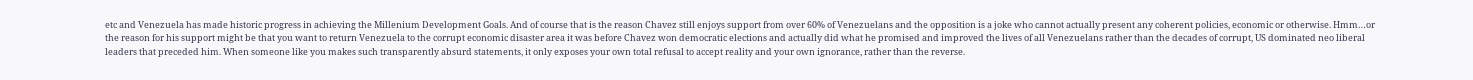etc and Venezuela has made historic progress in achieving the Millenium Development Goals. And of course that is the reason Chavez still enjoys support from over 60% of Venezuelans and the opposition is a joke who cannot actually present any coherent policies, economic or otherwise. Hmm…or the reason for his support might be that you want to return Venezuela to the corrupt economic disaster area it was before Chavez won democratic elections and actually did what he promised and improved the lives of all Venezuelans rather than the decades of corrupt, US dominated neo liberal leaders that preceded him. When someone like you makes such transparently absurd statements, it only exposes your own total refusal to accept reality and your own ignorance, rather than the reverse.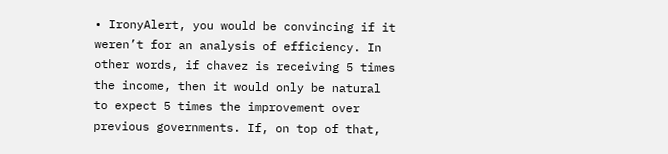• IronyAlert, you would be convincing if it weren’t for an analysis of efficiency. In other words, if chavez is receiving 5 times the income, then it would only be natural to expect 5 times the improvement over previous governments. If, on top of that,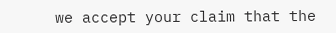we accept your claim that the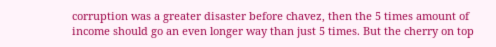corruption was a greater disaster before chavez, then the 5 times amount of income should go an even longer way than just 5 times. But the cherry on top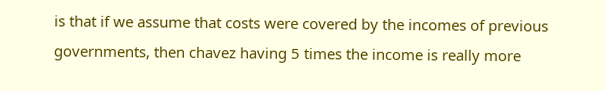is that if we assume that costs were covered by the incomes of previous governments, then chavez having 5 times the income is really more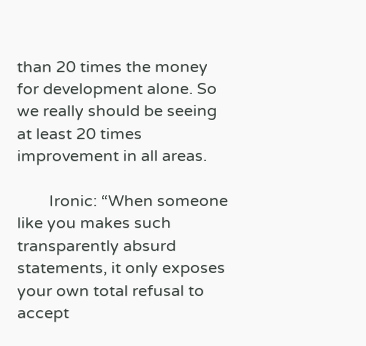than 20 times the money for development alone. So we really should be seeing at least 20 times improvement in all areas.

        Ironic: “When someone like you makes such transparently absurd statements, it only exposes your own total refusal to accept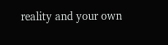reality and your own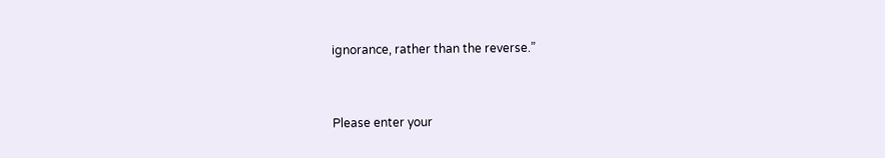ignorance, rather than the reverse.”


Please enter your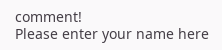comment!
Please enter your name here